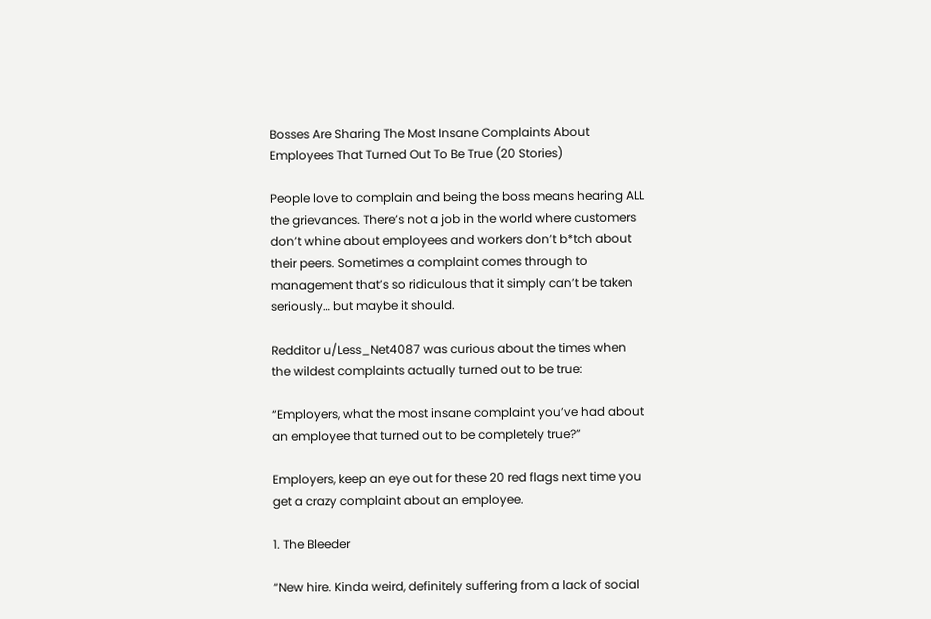Bosses Are Sharing The Most Insane Complaints About Employees That Turned Out To Be True (20 Stories)

People love to complain and being the boss means hearing ALL the grievances. There’s not a job in the world where customers don’t whine about employees and workers don’t b*tch about their peers. Sometimes a complaint comes through to management that’s so ridiculous that it simply can’t be taken seriously… but maybe it should.

Redditor u/Less_Net4087 was curious about the times when the wildest complaints actually turned out to be true:

“Employers, what the most insane complaint you’ve had about an employee that turned out to be completely true?”

Employers, keep an eye out for these 20 red flags next time you get a crazy complaint about an employee.

1. The Bleeder

“New hire. Kinda weird, definitely suffering from a lack of social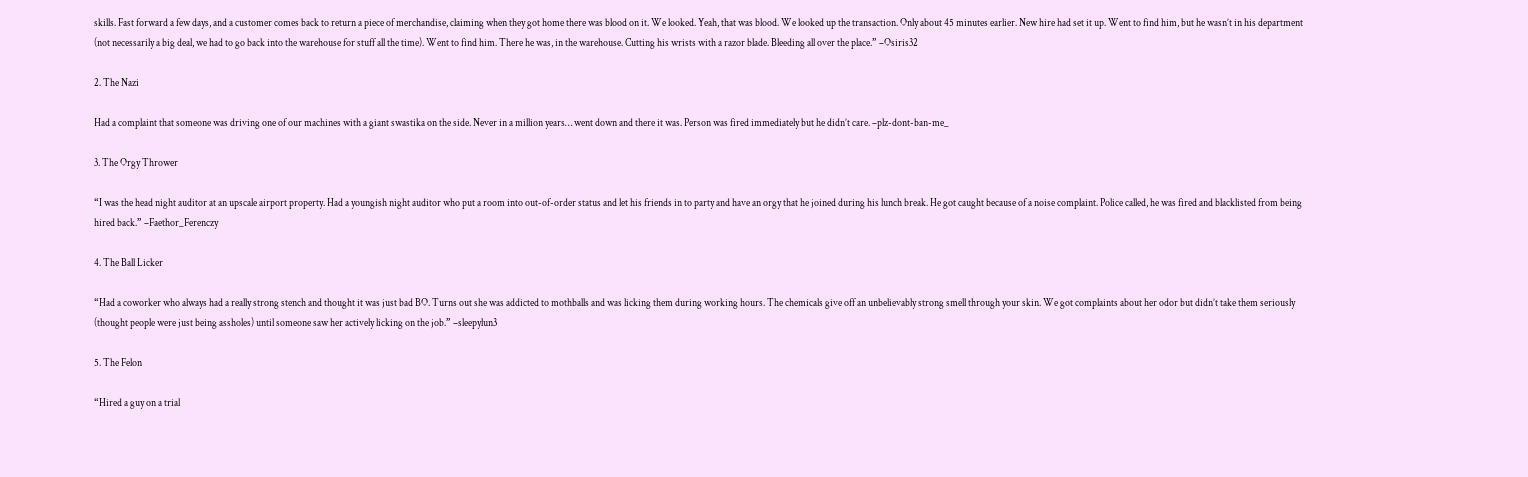skills. Fast forward a few days, and a customer comes back to return a piece of merchandise, claiming when they got home there was blood on it. We looked. Yeah, that was blood. We looked up the transaction. Only about 45 minutes earlier. New hire had set it up. Went to find him, but he wasn’t in his department (not necessarily a big deal, we had to go back into the warehouse for stuff all the time). Went to find him. There he was, in the warehouse. Cutting his wrists with a razor blade. Bleeding all over the place.” –Osiris32

2. The Nazi

Had a complaint that someone was driving one of our machines with a giant swastika on the side. Never in a million years… went down and there it was. Person was fired immediately but he didn’t care. –plz-dont-ban-me_

3. The Orgy Thrower

“I was the head night auditor at an upscale airport property. Had a youngish night auditor who put a room into out-of-order status and let his friends in to party and have an orgy that he joined during his lunch break. He got caught because of a noise complaint. Police called, he was fired and blacklisted from being hired back.” –Faethor_Ferenczy

4. The Ball Licker

“Had a coworker who always had a really strong stench and thought it was just bad BO. Turns out she was addicted to mothballs and was licking them during working hours. The chemicals give off an unbelievably strong smell through your skin. We got complaints about her odor but didn’t take them seriously (thought people were just being assholes) until someone saw her actively licking on the job.” –sleepylun3

5. The Felon

“Hired a guy on a trial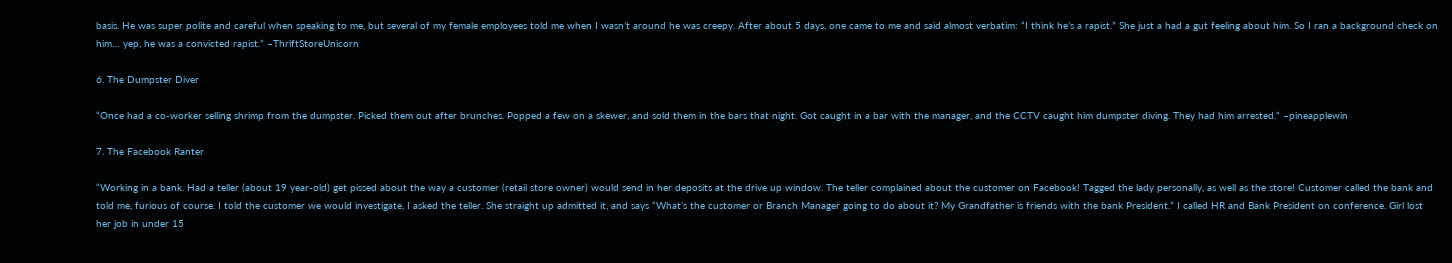basis. He was super polite and careful when speaking to me, but several of my female employees told me when I wasn’t around he was creepy. After about 5 days, one came to me and said almost verbatim: “I think he’s a rapist.” She just a had a gut feeling about him. So I ran a background check on him… yep, he was a convicted rapist.” –ThriftStoreUnicorn

6. The Dumpster Diver

“Once had a co-worker selling shrimp from the dumpster. Picked them out after brunches. Popped a few on a skewer, and sold them in the bars that night. Got caught in a bar with the manager, and the CCTV caught him dumpster diving. They had him arrested.” –pineapplewin

7. The Facebook Ranter

“Working in a bank. Had a teller (about 19 year-old) get pissed about the way a customer (retail store owner) would send in her deposits at the drive up window. The teller complained about the customer on Facebook! Tagged the lady personally, as well as the store! Customer called the bank and told me, furious of course. I told the customer we would investigate, I asked the teller. She straight up admitted it, and says “What’s the customer or Branch Manager going to do about it? My Grandfather is friends with the bank President.” I called HR and Bank President on conference. Girl lost her job in under 15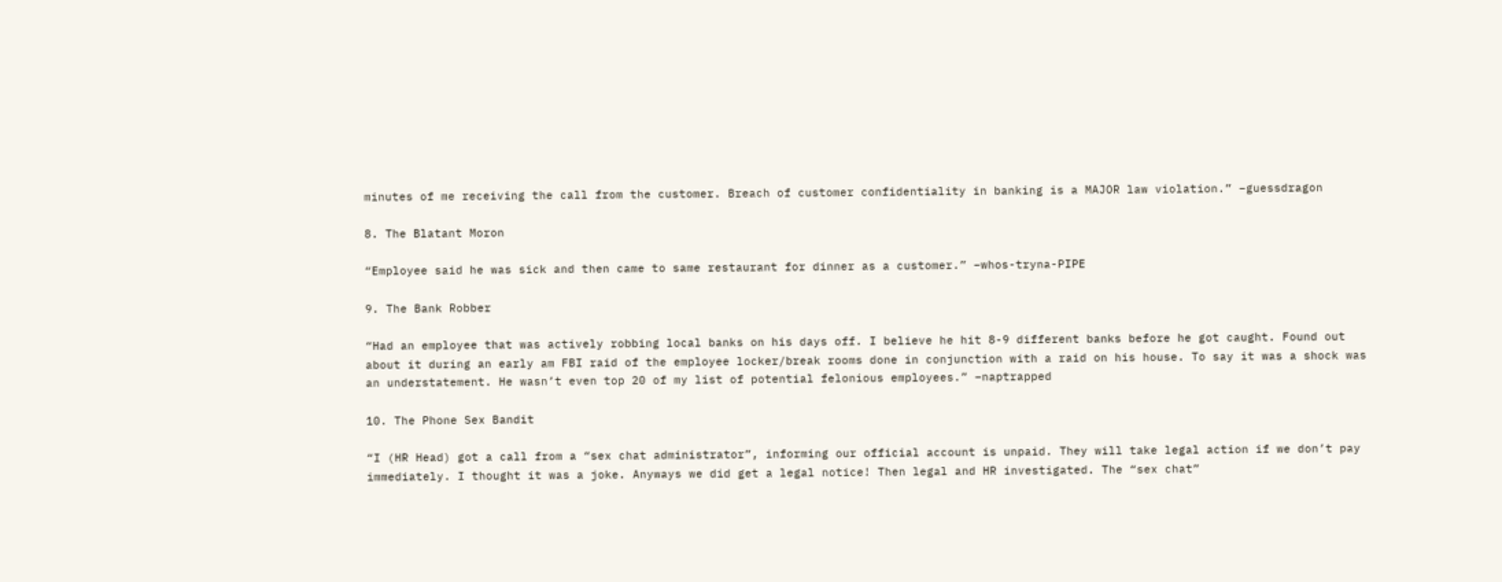minutes of me receiving the call from the customer. Breach of customer confidentiality in banking is a MAJOR law violation.” –guessdragon

8. The Blatant Moron

“Employee said he was sick and then came to same restaurant for dinner as a customer.” –whos-tryna-PIPE

9. The Bank Robber

“Had an employee that was actively robbing local banks on his days off. I believe he hit 8-9 different banks before he got caught. Found out about it during an early am FBI raid of the employee locker/break rooms done in conjunction with a raid on his house. To say it was a shock was an understatement. He wasn’t even top 20 of my list of potential felonious employees.” –naptrapped

10. The Phone Sex Bandit

“I (HR Head) got a call from a “sex chat administrator”, informing our official account is unpaid. They will take legal action if we don’t pay immediately. I thought it was a joke. Anyways we did get a legal notice! Then legal and HR investigated. The “sex chat”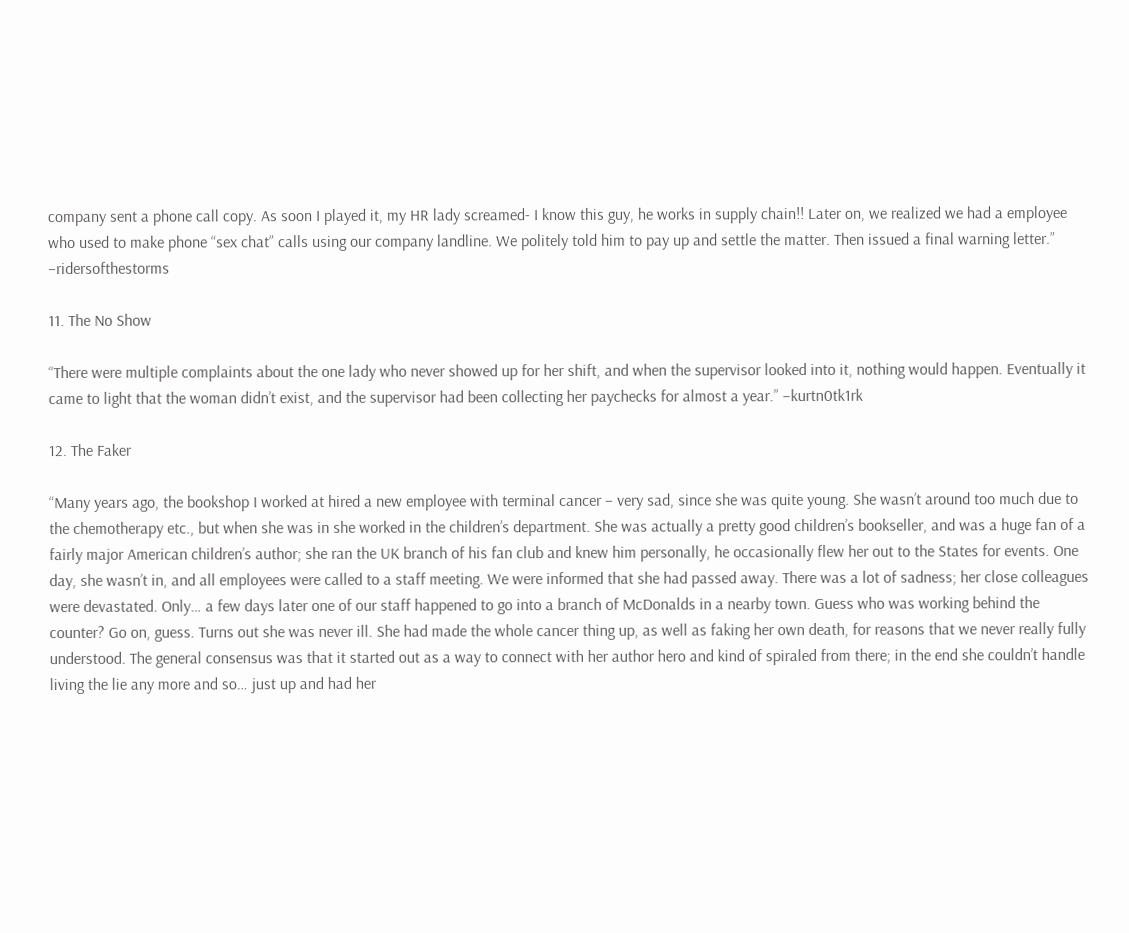company sent a phone call copy. As soon I played it, my HR lady screamed- I know this guy, he works in supply chain!! Later on, we realized we had a employee who used to make phone “sex chat” calls using our company landline. We politely told him to pay up and settle the matter. Then issued a final warning letter.” –ridersofthestorms

11. The No Show

“There were multiple complaints about the one lady who never showed up for her shift, and when the supervisor looked into it, nothing would happen. Eventually it came to light that the woman didn’t exist, and the supervisor had been collecting her paychecks for almost a year.” –kurtn0tk1rk

12. The Faker

“Many years ago, the bookshop I worked at hired a new employee with terminal cancer – very sad, since she was quite young. She wasn’t around too much due to the chemotherapy etc., but when she was in she worked in the children’s department. She was actually a pretty good children’s bookseller, and was a huge fan of a fairly major American children’s author; she ran the UK branch of his fan club and knew him personally, he occasionally flew her out to the States for events. One day, she wasn’t in, and all employees were called to a staff meeting. We were informed that she had passed away. There was a lot of sadness; her close colleagues were devastated. Only… a few days later one of our staff happened to go into a branch of McDonalds in a nearby town. Guess who was working behind the counter? Go on, guess. Turns out she was never ill. She had made the whole cancer thing up, as well as faking her own death, for reasons that we never really fully understood. The general consensus was that it started out as a way to connect with her author hero and kind of spiraled from there; in the end she couldn’t handle living the lie any more and so… just up and had her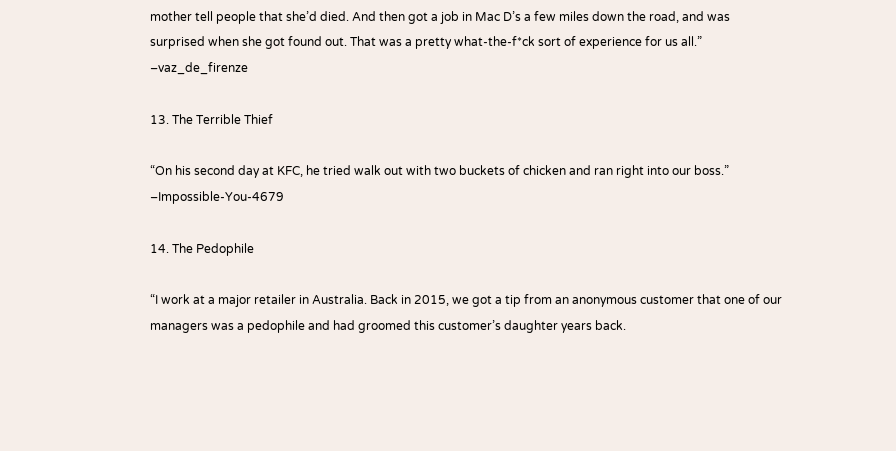mother tell people that she’d died. And then got a job in Mac D’s a few miles down the road, and was surprised when she got found out. That was a pretty what-the-f*ck sort of experience for us all.” –vaz_de_firenze

13. The Terrible Thief

“On his second day at KFC, he tried walk out with two buckets of chicken and ran right into our boss.” –Impossible-You-4679

14. The Pedophile

“I work at a major retailer in Australia. Back in 2015, we got a tip from an anonymous customer that one of our managers was a pedophile and had groomed this customer’s daughter years back.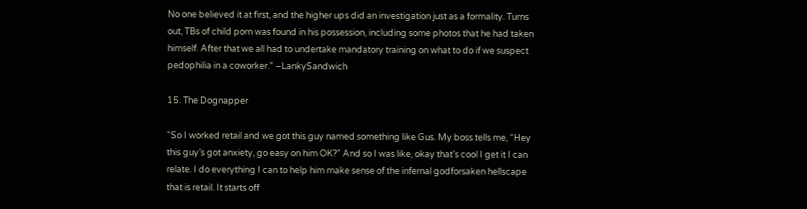No one believed it at first, and the higher ups did an investigation just as a formality. Turns out, TBs of child porn was found in his possession, including some photos that he had taken himself. After that we all had to undertake mandatory training on what to do if we suspect pedophilia in a coworker.” –LankySandwich

15. The Dognapper

“So I worked retail and we got this guy named something like Gus. My boss tells me, “Hey this guy’s got anxiety, go easy on him OK?” And so I was like, okay that’s cool I get it I can relate. I do everything I can to help him make sense of the infernal godforsaken hellscape that is retail. It starts off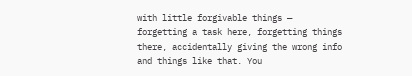with little forgivable things — forgetting a task here, forgetting things there, accidentally giving the wrong info and things like that. You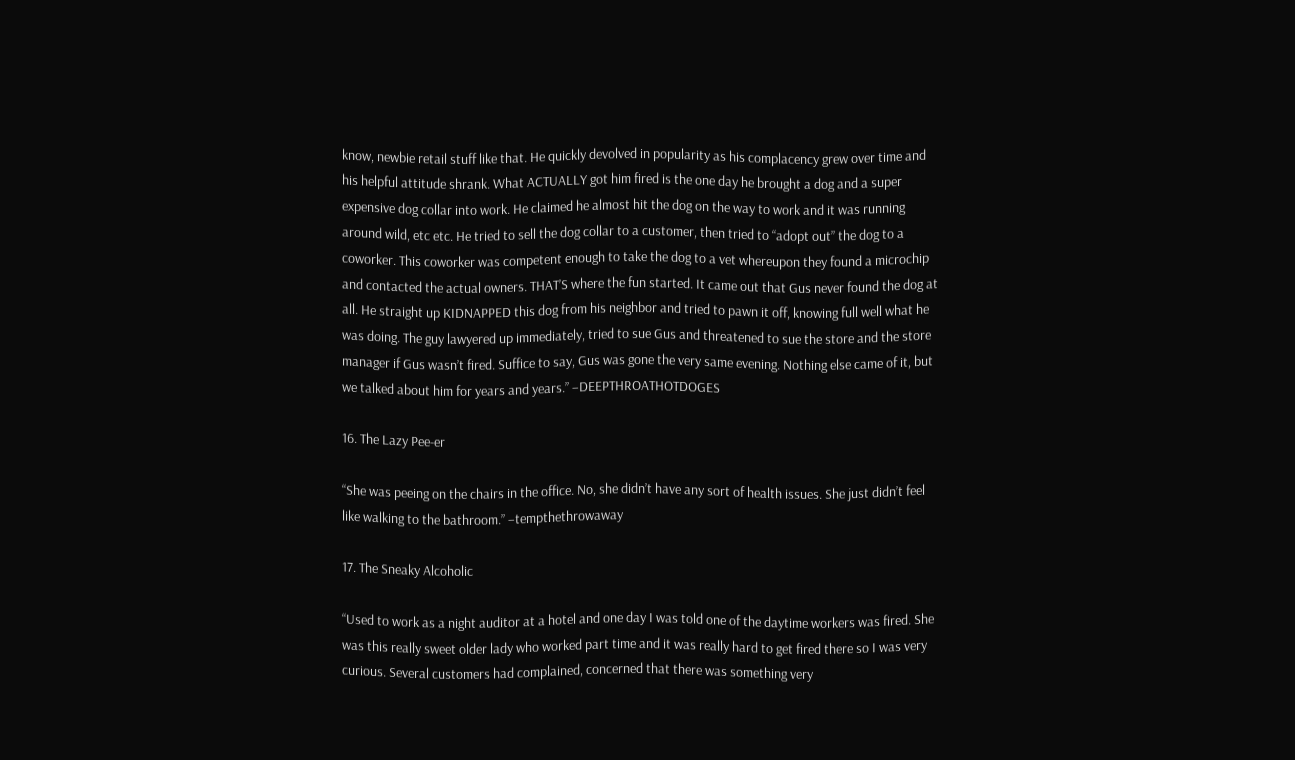know, newbie retail stuff like that. He quickly devolved in popularity as his complacency grew over time and his helpful attitude shrank. What ACTUALLY got him fired is the one day he brought a dog and a super expensive dog collar into work. He claimed he almost hit the dog on the way to work and it was running around wild, etc etc. He tried to sell the dog collar to a customer, then tried to “adopt out” the dog to a coworker. This coworker was competent enough to take the dog to a vet whereupon they found a microchip and contacted the actual owners. THAT’S where the fun started. It came out that Gus never found the dog at all. He straight up KIDNAPPED this dog from his neighbor and tried to pawn it off, knowing full well what he was doing. The guy lawyered up immediately, tried to sue Gus and threatened to sue the store and the store manager if Gus wasn’t fired. Suffice to say, Gus was gone the very same evening. Nothing else came of it, but we talked about him for years and years.” –DEEPTHROATHOTDOGES

16. The Lazy Pee-er

“She was peeing on the chairs in the office. No, she didn’t have any sort of health issues. She just didn’t feel like walking to the bathroom.” –tempthethrowaway

17. The Sneaky Alcoholic

“Used to work as a night auditor at a hotel and one day I was told one of the daytime workers was fired. She was this really sweet older lady who worked part time and it was really hard to get fired there so I was very curious. Several customers had complained, concerned that there was something very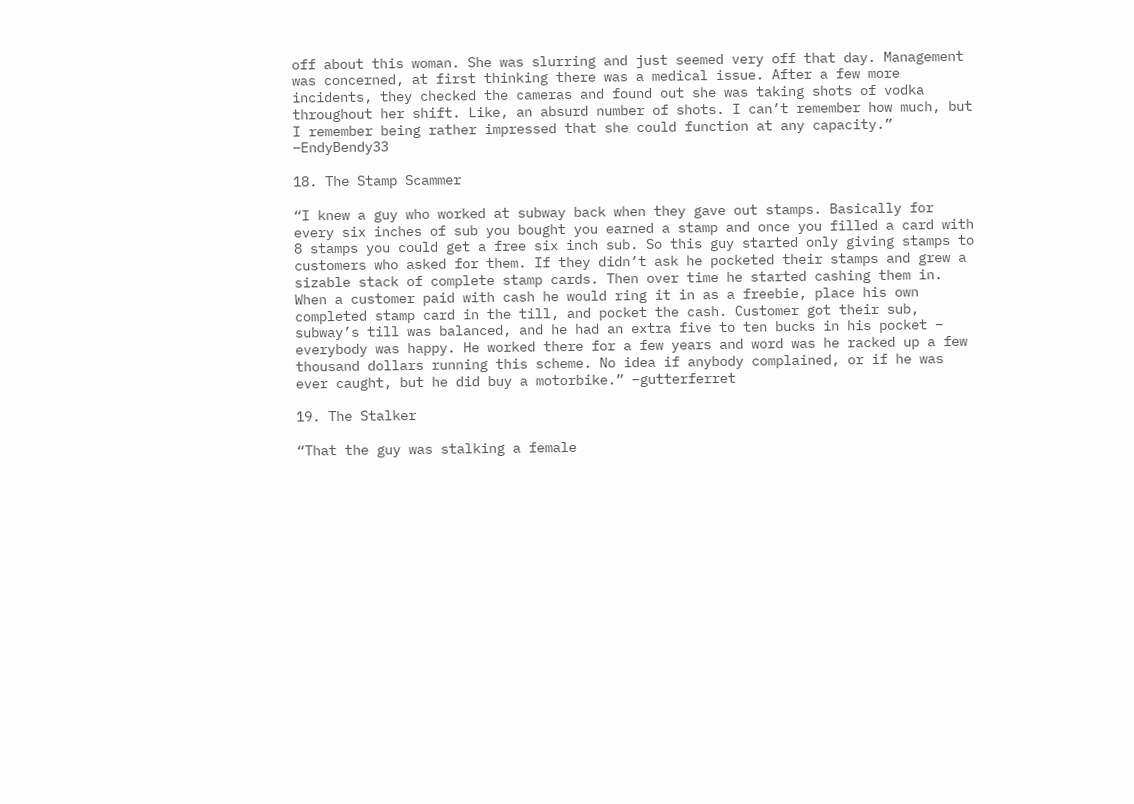off about this woman. She was slurring and just seemed very off that day. Management was concerned, at first thinking there was a medical issue. After a few more incidents, they checked the cameras and found out she was taking shots of vodka throughout her shift. Like, an absurd number of shots. I can’t remember how much, but I remember being rather impressed that she could function at any capacity.” –EndyBendy33

18. The Stamp Scammer

“I knew a guy who worked at subway back when they gave out stamps. Basically for every six inches of sub you bought you earned a stamp and once you filled a card with 8 stamps you could get a free six inch sub. So this guy started only giving stamps to customers who asked for them. If they didn’t ask he pocketed their stamps and grew a sizable stack of complete stamp cards. Then over time he started cashing them in. When a customer paid with cash he would ring it in as a freebie, place his own completed stamp card in the till, and pocket the cash. Customer got their sub, subway’s till was balanced, and he had an extra five to ten bucks in his pocket – everybody was happy. He worked there for a few years and word was he racked up a few thousand dollars running this scheme. No idea if anybody complained, or if he was ever caught, but he did buy a motorbike.” –gutterferret

19. The Stalker

“That the guy was stalking a female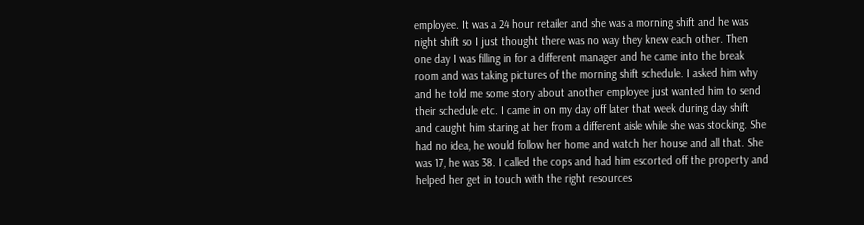employee. It was a 24 hour retailer and she was a morning shift and he was night shift so I just thought there was no way they knew each other. Then one day I was filling in for a different manager and he came into the break room and was taking pictures of the morning shift schedule. I asked him why and he told me some story about another employee just wanted him to send their schedule etc. I came in on my day off later that week during day shift and caught him staring at her from a different aisle while she was stocking. She had no idea, he would follow her home and watch her house and all that. She was 17, he was 38. I called the cops and had him escorted off the property and helped her get in touch with the right resources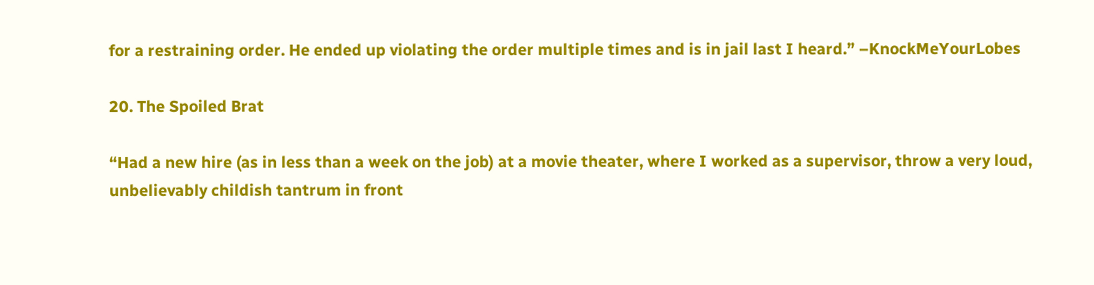for a restraining order. He ended up violating the order multiple times and is in jail last I heard.” –KnockMeYourLobes

20. The Spoiled Brat

“Had a new hire (as in less than a week on the job) at a movie theater, where I worked as a supervisor, throw a very loud, unbelievably childish tantrum in front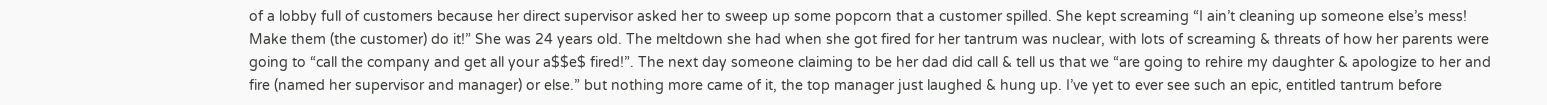of a lobby full of customers because her direct supervisor asked her to sweep up some popcorn that a customer spilled. She kept screaming “I ain’t cleaning up someone else’s mess! Make them (the customer) do it!” She was 24 years old. The meltdown she had when she got fired for her tantrum was nuclear, with lots of screaming & threats of how her parents were going to “call the company and get all your a$$e$ fired!”. The next day someone claiming to be her dad did call & tell us that we “are going to rehire my daughter & apologize to her and fire (named her supervisor and manager) or else.” but nothing more came of it, the top manager just laughed & hung up. I’ve yet to ever see such an epic, entitled tantrum before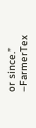or since.” –FarmerTex